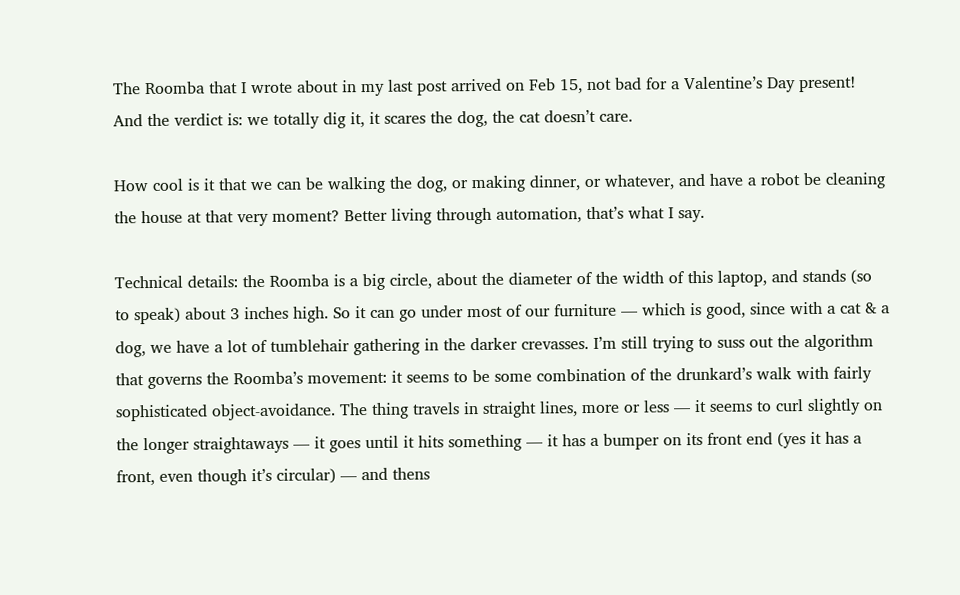The Roomba that I wrote about in my last post arrived on Feb 15, not bad for a Valentine’s Day present! And the verdict is: we totally dig it, it scares the dog, the cat doesn’t care.

How cool is it that we can be walking the dog, or making dinner, or whatever, and have a robot be cleaning the house at that very moment? Better living through automation, that’s what I say.

Technical details: the Roomba is a big circle, about the diameter of the width of this laptop, and stands (so to speak) about 3 inches high. So it can go under most of our furniture — which is good, since with a cat & a dog, we have a lot of tumblehair gathering in the darker crevasses. I’m still trying to suss out the algorithm that governs the Roomba’s movement: it seems to be some combination of the drunkard’s walk with fairly sophisticated object-avoidance. The thing travels in straight lines, more or less — it seems to curl slightly on the longer straightaways — it goes until it hits something — it has a bumper on its front end (yes it has a front, even though it’s circular) — and thens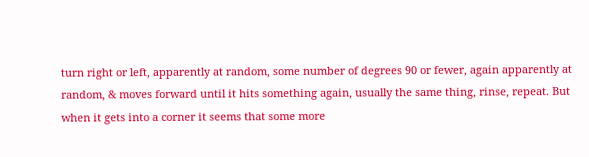turn right or left, apparently at random, some number of degrees 90 or fewer, again apparently at random, & moves forward until it hits something again, usually the same thing, rinse, repeat. But when it gets into a corner it seems that some more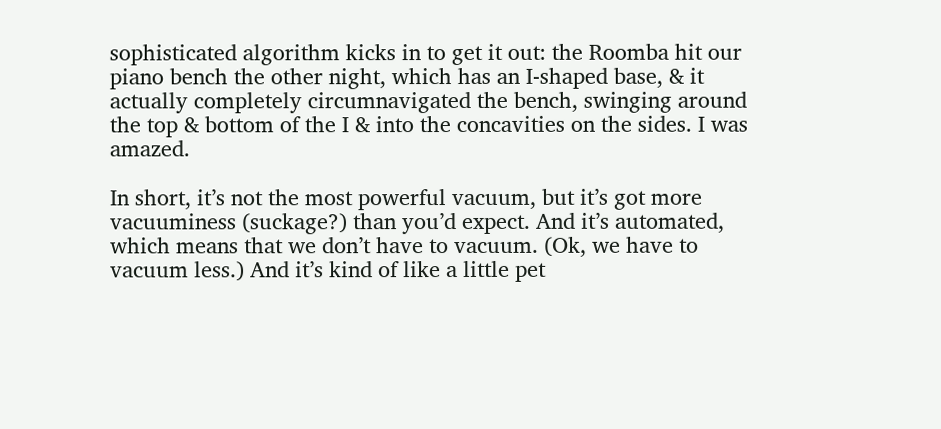sophisticated algorithm kicks in to get it out: the Roomba hit our piano bench the other night, which has an I-shaped base, & it actually completely circumnavigated the bench, swinging around the top & bottom of the I & into the concavities on the sides. I was amazed.

In short, it’s not the most powerful vacuum, but it’s got more vacuuminess (suckage?) than you’d expect. And it’s automated, which means that we don’t have to vacuum. (Ok, we have to vacuum less.) And it’s kind of like a little pet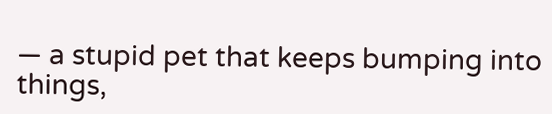— a stupid pet that keeps bumping into things,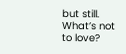but still. What’s not to love?